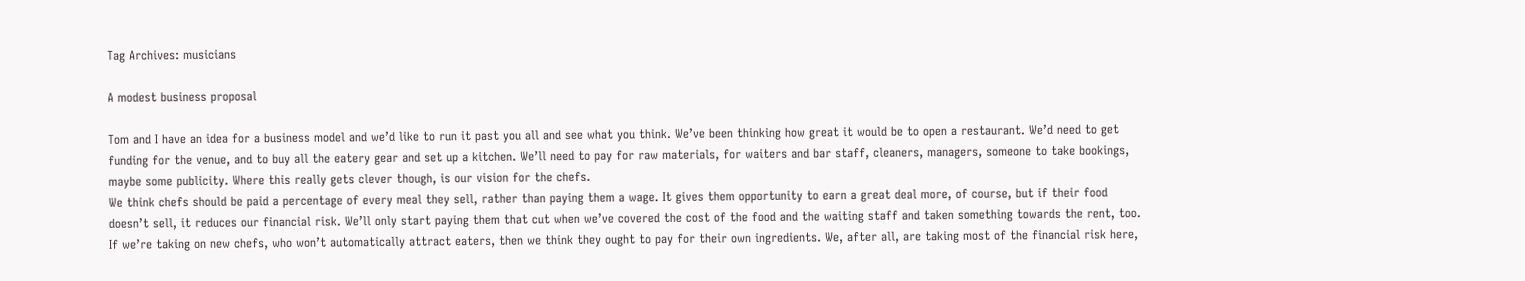Tag Archives: musicians

A modest business proposal

Tom and I have an idea for a business model and we’d like to run it past you all and see what you think. We’ve been thinking how great it would be to open a restaurant. We’d need to get funding for the venue, and to buy all the eatery gear and set up a kitchen. We’ll need to pay for raw materials, for waiters and bar staff, cleaners, managers, someone to take bookings, maybe some publicity. Where this really gets clever though, is our vision for the chefs.
We think chefs should be paid a percentage of every meal they sell, rather than paying them a wage. It gives them opportunity to earn a great deal more, of course, but if their food doesn’t sell, it reduces our financial risk. We’ll only start paying them that cut when we’ve covered the cost of the food and the waiting staff and taken something towards the rent, too.
If we’re taking on new chefs, who won’t automatically attract eaters, then we think they ought to pay for their own ingredients. We, after all, are taking most of the financial risk here,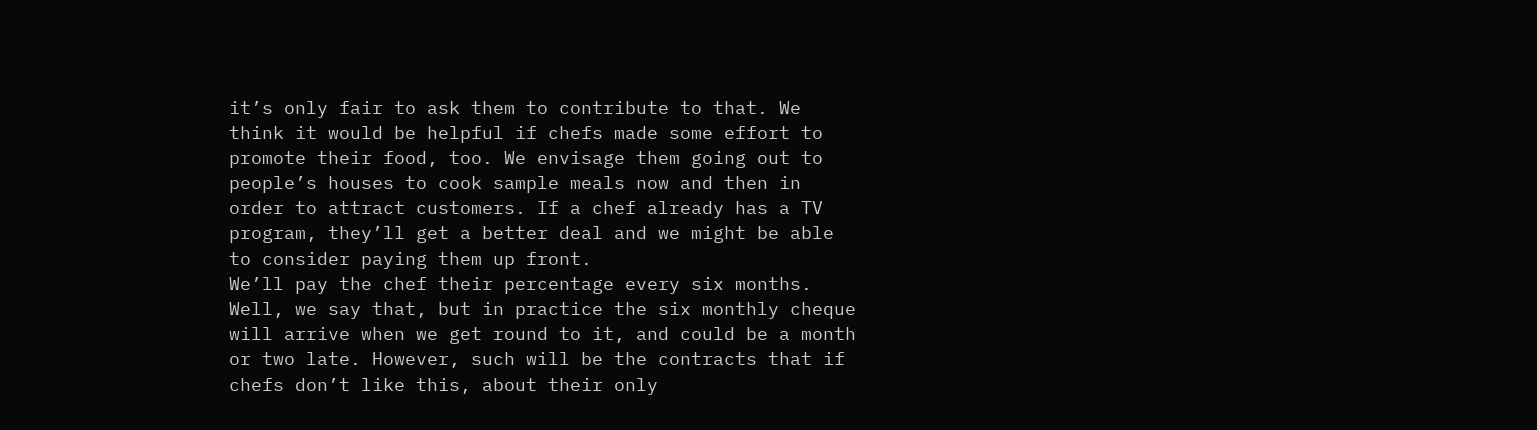it’s only fair to ask them to contribute to that. We think it would be helpful if chefs made some effort to promote their food, too. We envisage them going out to people’s houses to cook sample meals now and then in order to attract customers. If a chef already has a TV program, they’ll get a better deal and we might be able to consider paying them up front.
We’ll pay the chef their percentage every six months. Well, we say that, but in practice the six monthly cheque will arrive when we get round to it, and could be a month or two late. However, such will be the contracts that if chefs don’t like this, about their only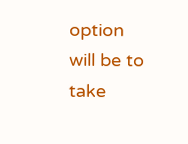option will be to take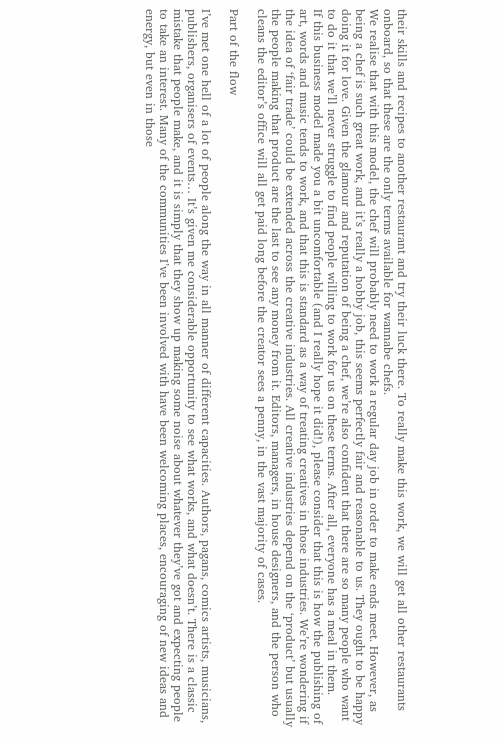their skills and recipes to another restaurant and try their luck there. To really make this work, we will get all other restaurants onboard, so that these are the only terms available for wannabe chefs.
We realise that with this model, the chef will probably need to work a regular day job in order to make ends meet. However, as being a chef is such great work, and it’s really a hobby job, this seems perfectly fair and reasonable to us. They ought to be happy doing it for love. Given the glamour and reputation of being a chef, we’re also confident that there are so many people who want to do it that we’ll never struggle to find people willing to work for us on these terms. After all, everyone has a meal in them.
If this business model made you a bit uncomfortable (and I really hope it did!), please consider that this is how the publishing of art, words and music tends to work, and that this is standard as a way of treating creatives in those industries. We’re wondering if the idea of ‘fair trade’ could be extended across the creative industries. All creative industries depend on the ‘product’ but usually the people making that product are the last to see any money from it. Editors, managers, in house designers, and the person who cleans the editor’s office will all get paid long before the creator sees a penny, in the vast majority of cases.

Part of the flow

I’ve met one hell of a lot of people along the way in all manner of different capacities. Authors, pagans, comics artists, musicians, publishers, organisers of events… It’s given me considerable opportunity to see what works, and what doesn’t. There is a classic mistake that people make, and it is simply that they show up making some noise about whatever they’ve got and expecting people to take an interest. Many of the communities I’ve been involved with have been welcoming places, encouraging of new ideas and energy, but even in those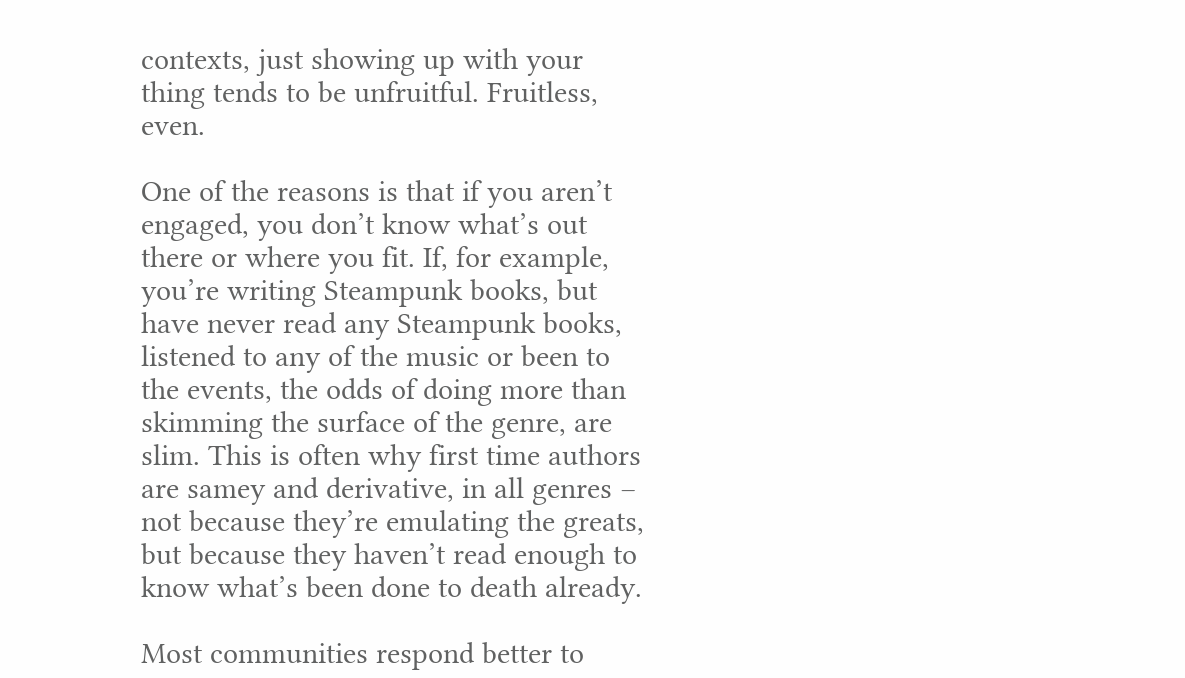contexts, just showing up with your thing tends to be unfruitful. Fruitless, even.

One of the reasons is that if you aren’t engaged, you don’t know what’s out there or where you fit. If, for example, you’re writing Steampunk books, but have never read any Steampunk books, listened to any of the music or been to the events, the odds of doing more than skimming the surface of the genre, are slim. This is often why first time authors are samey and derivative, in all genres – not because they’re emulating the greats, but because they haven’t read enough to know what’s been done to death already.

Most communities respond better to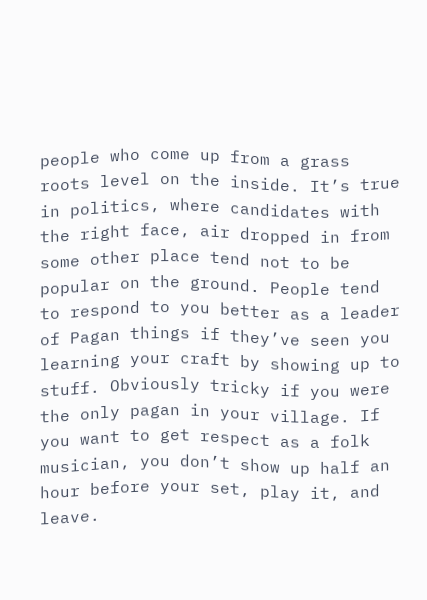people who come up from a grass roots level on the inside. It’s true in politics, where candidates with the right face, air dropped in from some other place tend not to be popular on the ground. People tend to respond to you better as a leader of Pagan things if they’ve seen you learning your craft by showing up to stuff. Obviously tricky if you were the only pagan in your village. If you want to get respect as a folk musician, you don’t show up half an hour before your set, play it, and leave.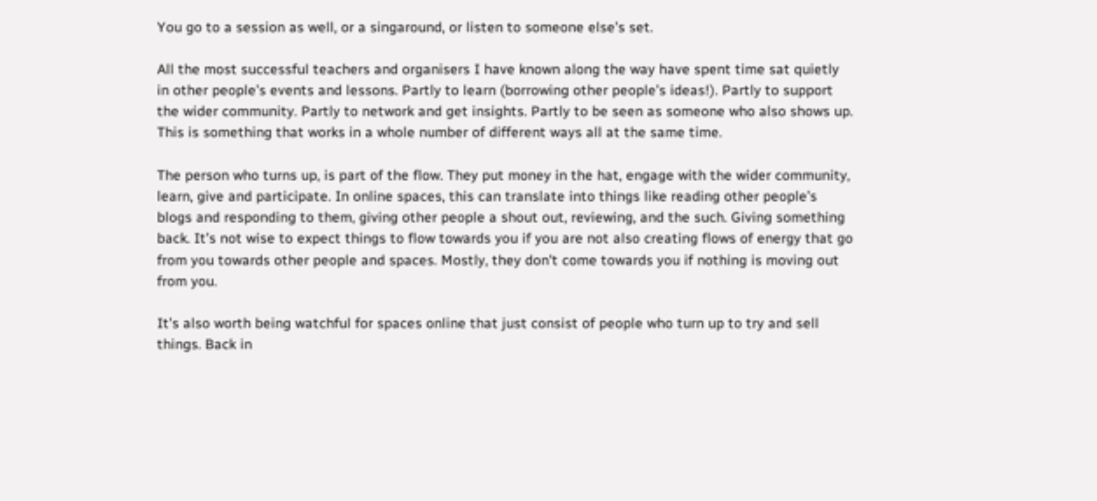You go to a session as well, or a singaround, or listen to someone else’s set.

All the most successful teachers and organisers I have known along the way have spent time sat quietly in other people’s events and lessons. Partly to learn (borrowing other people’s ideas!). Partly to support the wider community. Partly to network and get insights. Partly to be seen as someone who also shows up. This is something that works in a whole number of different ways all at the same time.

The person who turns up, is part of the flow. They put money in the hat, engage with the wider community, learn, give and participate. In online spaces, this can translate into things like reading other people’s blogs and responding to them, giving other people a shout out, reviewing, and the such. Giving something back. It’s not wise to expect things to flow towards you if you are not also creating flows of energy that go from you towards other people and spaces. Mostly, they don’t come towards you if nothing is moving out from you.

It’s also worth being watchful for spaces online that just consist of people who turn up to try and sell things. Back in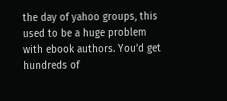the day of yahoo groups, this used to be a huge problem with ebook authors. You’d get hundreds of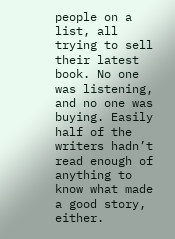people on a list, all trying to sell their latest book. No one was listening, and no one was buying. Easily half of the writers hadn’t read enough of anything to know what made a good story, either.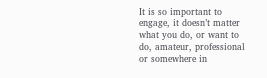It is so important to engage, it doesn’t matter what you do, or want to do, amateur, professional or somewhere in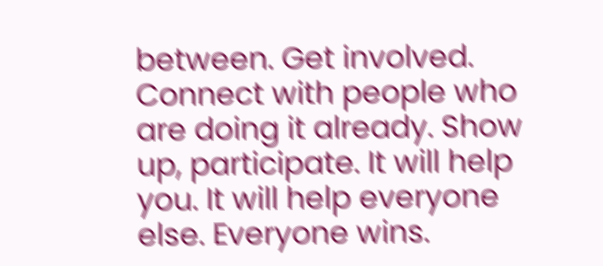between. Get involved. Connect with people who are doing it already. Show up, participate. It will help you. It will help everyone else. Everyone wins.